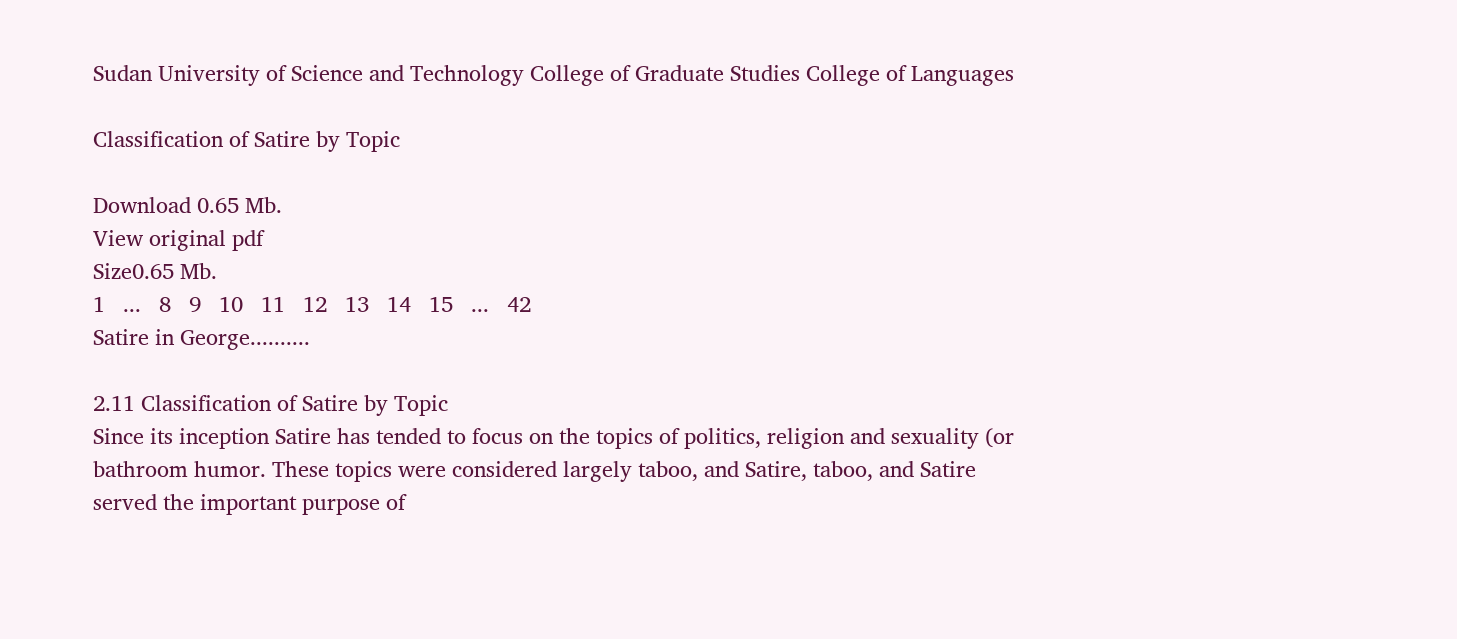Sudan University of Science and Technology College of Graduate Studies College of Languages

Classification of Satire by Topic

Download 0.65 Mb.
View original pdf
Size0.65 Mb.
1   ...   8   9   10   11   12   13   14   15   ...   42
Satire in George..........

2.11 Classification of Satire by Topic
Since its inception Satire has tended to focus on the topics of politics, religion and sexuality (or bathroom humor. These topics were considered largely taboo, and Satire, taboo, and Satire served the important purpose of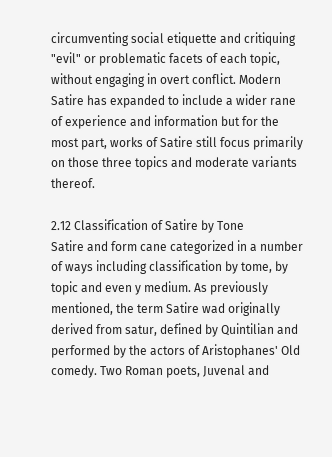circumventing social etiquette and critiquing "evil" or problematic facets of each topic, without engaging in overt conflict. Modern Satire has expanded to include a wider rane of experience and information but for the most part, works of Satire still focus primarily on those three topics and moderate variants thereof.

2.12 Classification of Satire by Tone
Satire and form cane categorized in a number of ways including classification by tome, by topic and even y medium. As previously mentioned, the term Satire wad originally derived from satur, defined by Quintilian and performed by the actors of Aristophanes' Old comedy. Two Roman poets, Juvenal and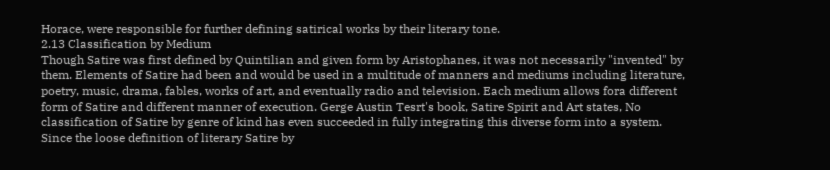Horace, were responsible for further defining satirical works by their literary tone.
2.13 Classification by Medium
Though Satire was first defined by Quintilian and given form by Aristophanes, it was not necessarily "invented" by them. Elements of Satire had been and would be used in a multitude of manners and mediums including literature, poetry, music, drama, fables, works of art, and eventually radio and television. Each medium allows fora different form of Satire and different manner of execution. Gerge Austin Tesrt's book, Satire Spirit and Art states, No classification of Satire by genre of kind has even succeeded in fully integrating this diverse form into a system. Since the loose definition of literary Satire by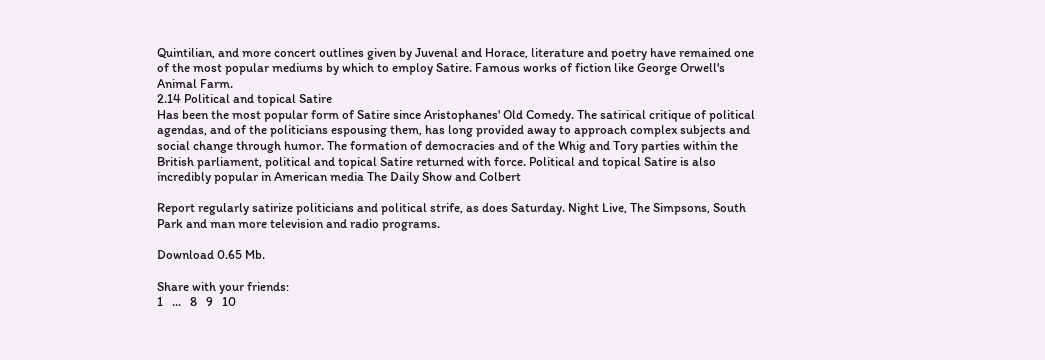Quintilian, and more concert outlines given by Juvenal and Horace, literature and poetry have remained one of the most popular mediums by which to employ Satire. Famous works of fiction like George Orwell's Animal Farm.
2.14 Political and topical Satire
Has been the most popular form of Satire since Aristophanes' Old Comedy. The satirical critique of political agendas, and of the politicians espousing them, has long provided away to approach complex subjects and social change through humor. The formation of democracies and of the Whig and Tory parties within the British parliament, political and topical Satire returned with force. Political and topical Satire is also incredibly popular in American media The Daily Show and Colbert

Report regularly satirize politicians and political strife, as does Saturday. Night Live, The Simpsons, South Park and man more television and radio programs.

Download 0.65 Mb.

Share with your friends:
1   ...   8   9   10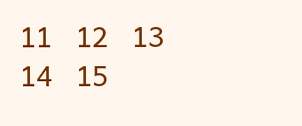11   12   13   14   15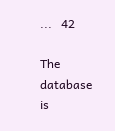...   42

The database is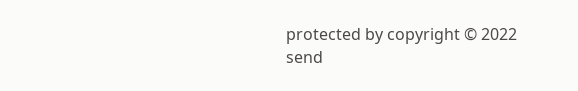protected by copyright © 2022
send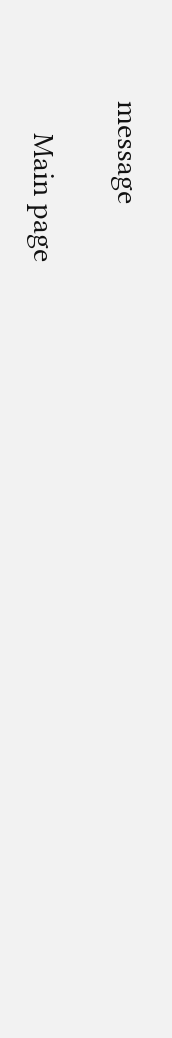message

    Main page